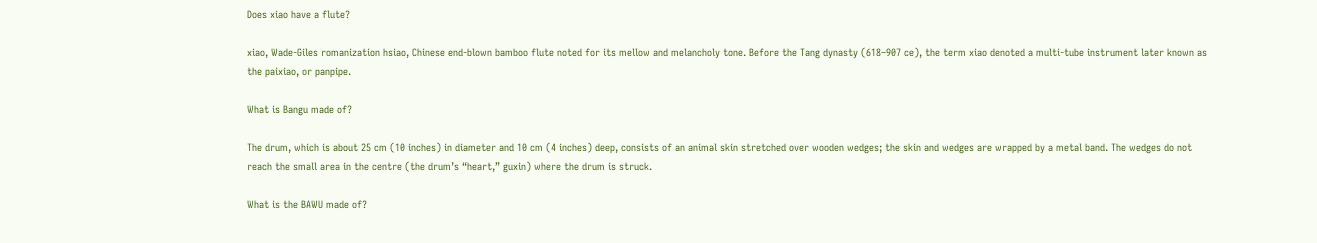Does xiao have a flute?

xiao, Wade-Giles romanization hsiao, Chinese end-blown bamboo flute noted for its mellow and melancholy tone. Before the Tang dynasty (618–907 ce), the term xiao denoted a multi-tube instrument later known as the paixiao, or panpipe.

What is Bangu made of?

The drum, which is about 25 cm (10 inches) in diameter and 10 cm (4 inches) deep, consists of an animal skin stretched over wooden wedges; the skin and wedges are wrapped by a metal band. The wedges do not reach the small area in the centre (the drum’s “heart,” guxin) where the drum is struck.

What is the BAWU made of?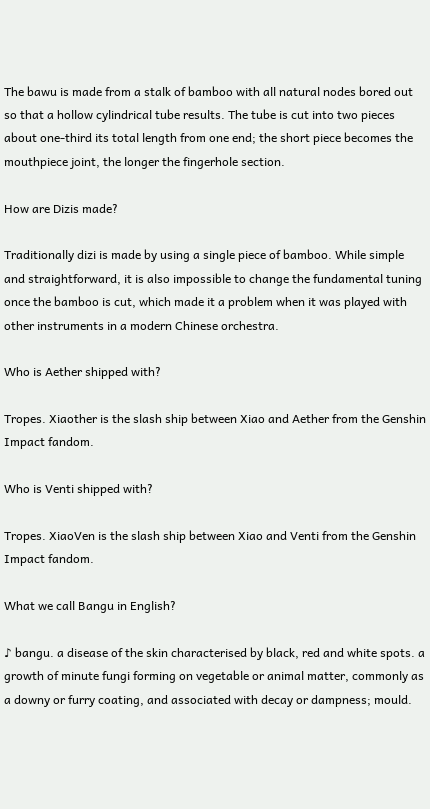The bawu is made from a stalk of bamboo with all natural nodes bored out so that a hollow cylindrical tube results. The tube is cut into two pieces about one-third its total length from one end; the short piece becomes the mouthpiece joint, the longer the fingerhole section.

How are Dizis made?

Traditionally dizi is made by using a single piece of bamboo. While simple and straightforward, it is also impossible to change the fundamental tuning once the bamboo is cut, which made it a problem when it was played with other instruments in a modern Chinese orchestra.

Who is Aether shipped with?

Tropes. Xiaother is the slash ship between Xiao and Aether from the Genshin Impact fandom.

Who is Venti shipped with?

Tropes. XiaoVen is the slash ship between Xiao and Venti from the Genshin Impact fandom.

What we call Bangu in English?

♪ bangu. a disease of the skin characterised by black, red and white spots. a growth of minute fungi forming on vegetable or animal matter, commonly as a downy or furry coating, and associated with decay or dampness; mould.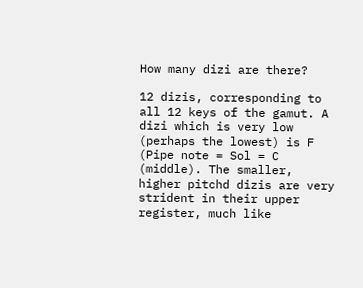How many dizi are there?

12 dizis, corresponding to all 12 keys of the gamut. A dizi which is very low (perhaps the lowest) is F (Pipe note = Sol = C (middle). The smaller, higher pitchd dizis are very strident in their upper register, much like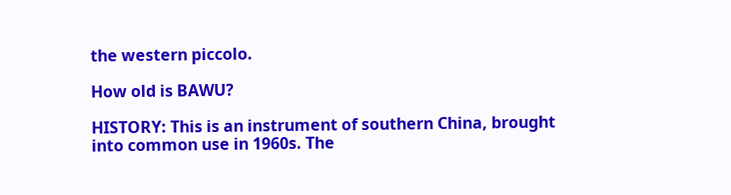the western piccolo.

How old is BAWU?

HISTORY: This is an instrument of southern China, brought into common use in 1960s. The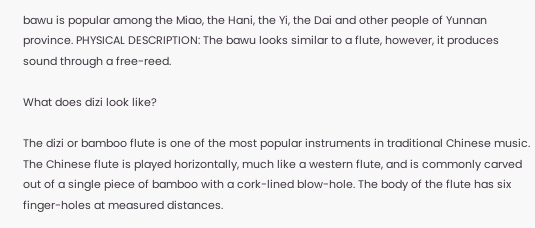bawu is popular among the Miao, the Hani, the Yi, the Dai and other people of Yunnan province. PHYSICAL DESCRIPTION: The bawu looks similar to a flute, however, it produces sound through a free-reed.

What does dizi look like?

The dizi or bamboo flute is one of the most popular instruments in traditional Chinese music. The Chinese flute is played horizontally, much like a western flute, and is commonly carved out of a single piece of bamboo with a cork-lined blow-hole. The body of the flute has six finger-holes at measured distances.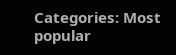Categories: Most popular